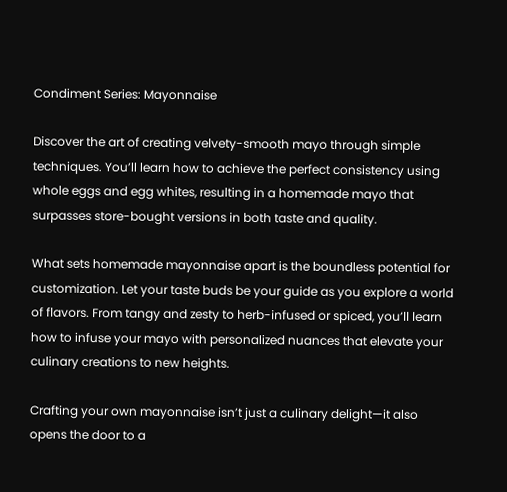Condiment Series: Mayonnaise

Discover the art of creating velvety-smooth mayo through simple techniques. You’ll learn how to achieve the perfect consistency using whole eggs and egg whites, resulting in a homemade mayo that surpasses store-bought versions in both taste and quality.

What sets homemade mayonnaise apart is the boundless potential for customization. Let your taste buds be your guide as you explore a world of flavors. From tangy and zesty to herb-infused or spiced, you’ll learn how to infuse your mayo with personalized nuances that elevate your culinary creations to new heights.

Crafting your own mayonnaise isn’t just a culinary delight—it also opens the door to a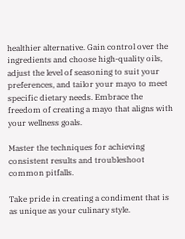healthier alternative. Gain control over the ingredients and choose high-quality oils, adjust the level of seasoning to suit your preferences, and tailor your mayo to meet specific dietary needs. Embrace the freedom of creating a mayo that aligns with your wellness goals.

Master the techniques for achieving consistent results and troubleshoot common pitfalls.

Take pride in creating a condiment that is as unique as your culinary style.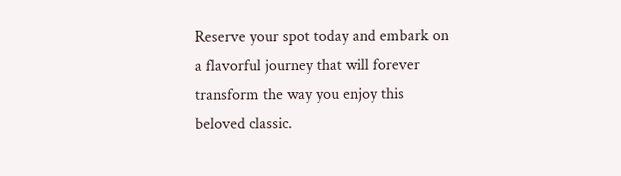Reserve your spot today and embark on a flavorful journey that will forever transform the way you enjoy this beloved classic.